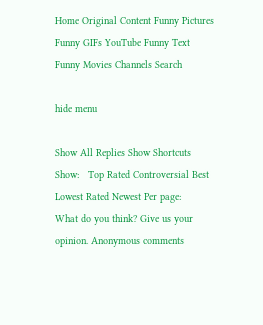Home Original Content Funny Pictures Funny GIFs YouTube Funny Text Funny Movies Channels Search

hide menu

Show All Replies Show Shortcuts
Show:   Top Rated Controversial Best Lowest Rated Newest Per page:
What do you think? Give us your opinion. Anonymous comments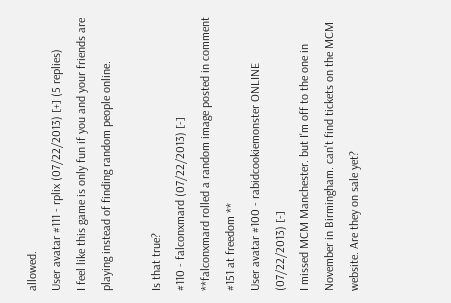allowed.
User avatar #111 - rplix (07/22/2013) [+] (5 replies)
I feel like this game is only fun if you and your friends are playing instead of finding random people online.

Is that true?
#110 - falconxmard (07/22/2013) [-]
**falconxmard rolled a random image posted in comment #151 at freedom **
User avatar #100 - rabidcookiemonster ONLINE (07/22/2013) [-]
I missed MCM Manchester. but I'm off to the one in November in Birmingham. can't find tickets on the MCM website. Are they on sale yet?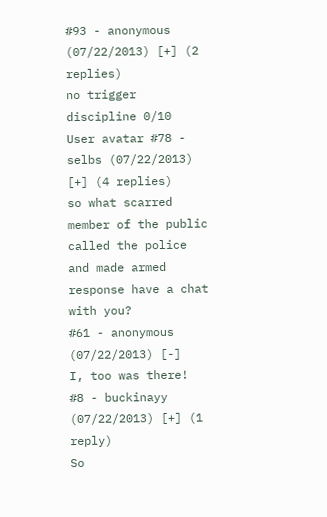#93 - anonymous (07/22/2013) [+] (2 replies)
no trigger discipline 0/10
User avatar #78 - selbs (07/22/2013) [+] (4 replies)
so what scarred member of the public called the police and made armed response have a chat with you?
#61 - anonymous (07/22/2013) [-]
I, too was there!
#8 - buckinayy (07/22/2013) [+] (1 reply)
So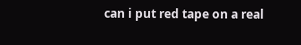can i put red tape on a real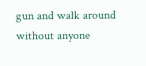gun and walk around without anyone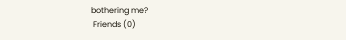bothering me?
 Friends (0)